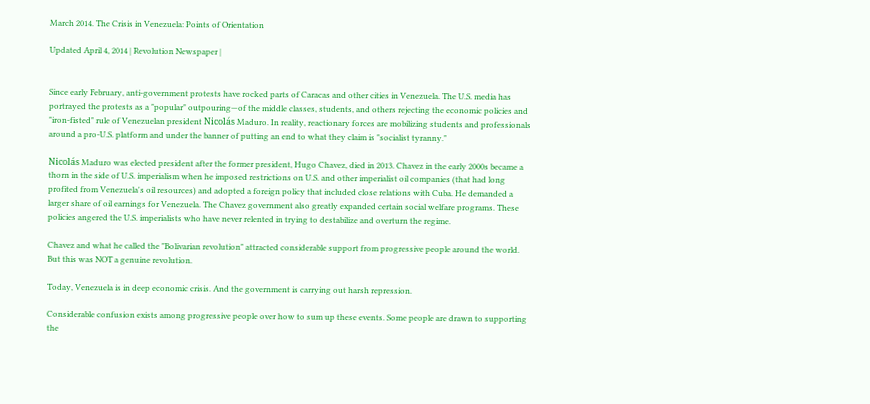March 2014. The Crisis in Venezuela: Points of Orientation

Updated April 4, 2014 | Revolution Newspaper |


Since early February, anti-government protests have rocked parts of Caracas and other cities in Venezuela. The U.S. media has portrayed the protests as a "popular" outpouring—of the middle classes, students, and others rejecting the economic policies and "iron-fisted" rule of Venezuelan president Nicolás Maduro. In reality, reactionary forces are mobilizing students and professionals around a pro-U.S. platform and under the banner of putting an end to what they claim is "socialist tyranny."

Nicolás Maduro was elected president after the former president, Hugo Chavez, died in 2013. Chavez in the early 2000s became a thorn in the side of U.S. imperialism when he imposed restrictions on U.S. and other imperialist oil companies (that had long profited from Venezuela's oil resources) and adopted a foreign policy that included close relations with Cuba. He demanded a larger share of oil earnings for Venezuela. The Chavez government also greatly expanded certain social welfare programs. These policies angered the U.S. imperialists who have never relented in trying to destabilize and overturn the regime.

Chavez and what he called the "Bolivarian revolution" attracted considerable support from progressive people around the world. But this was NOT a genuine revolution.

Today, Venezuela is in deep economic crisis. And the government is carrying out harsh repression.

Considerable confusion exists among progressive people over how to sum up these events. Some people are drawn to supporting the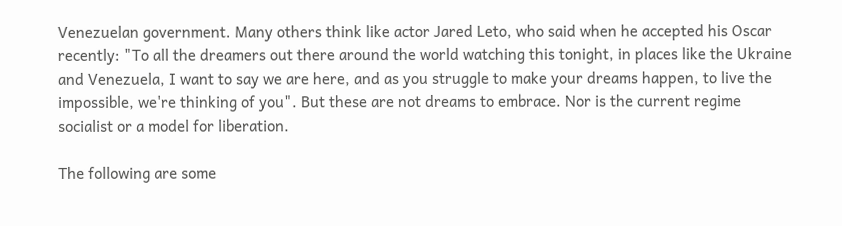Venezuelan government. Many others think like actor Jared Leto, who said when he accepted his Oscar recently: "To all the dreamers out there around the world watching this tonight, in places like the Ukraine and Venezuela, I want to say we are here, and as you struggle to make your dreams happen, to live the impossible, we're thinking of you". But these are not dreams to embrace. Nor is the current regime socialist or a model for liberation.

The following are some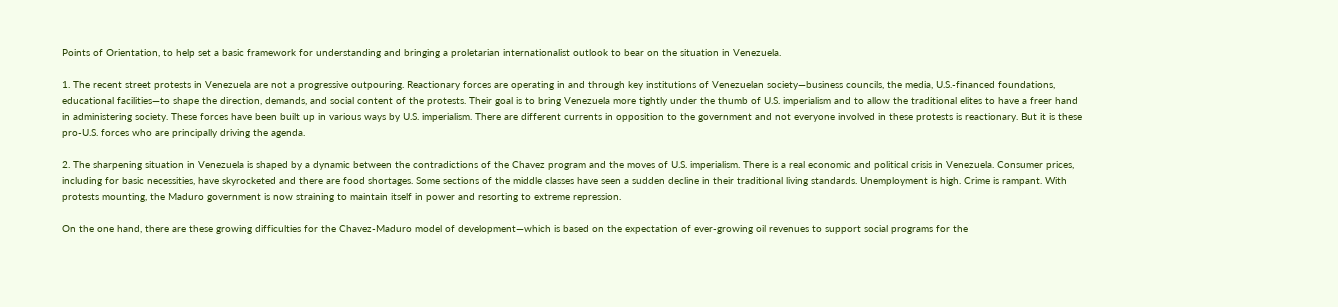Points of Orientation, to help set a basic framework for understanding and bringing a proletarian internationalist outlook to bear on the situation in Venezuela.

1. The recent street protests in Venezuela are not a progressive outpouring. Reactionary forces are operating in and through key institutions of Venezuelan society—business councils, the media, U.S.-financed foundations, educational facilities—to shape the direction, demands, and social content of the protests. Their goal is to bring Venezuela more tightly under the thumb of U.S. imperialism and to allow the traditional elites to have a freer hand in administering society. These forces have been built up in various ways by U.S. imperialism. There are different currents in opposition to the government and not everyone involved in these protests is reactionary. But it is these pro-U.S. forces who are principally driving the agenda.

2. The sharpening situation in Venezuela is shaped by a dynamic between the contradictions of the Chavez program and the moves of U.S. imperialism. There is a real economic and political crisis in Venezuela. Consumer prices, including for basic necessities, have skyrocketed and there are food shortages. Some sections of the middle classes have seen a sudden decline in their traditional living standards. Unemployment is high. Crime is rampant. With protests mounting, the Maduro government is now straining to maintain itself in power and resorting to extreme repression.

On the one hand, there are these growing difficulties for the Chavez-Maduro model of development—which is based on the expectation of ever-growing oil revenues to support social programs for the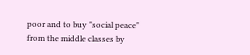poor and to buy "social peace" from the middle classes by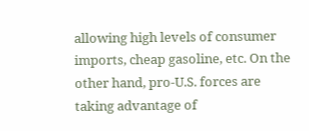allowing high levels of consumer imports, cheap gasoline, etc. On the other hand, pro-U.S. forces are taking advantage of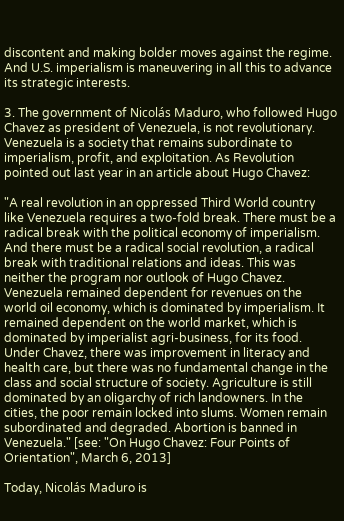discontent and making bolder moves against the regime. And U.S. imperialism is maneuvering in all this to advance its strategic interests.

3. The government of Nicolás Maduro, who followed Hugo Chavez as president of Venezuela, is not revolutionary. Venezuela is a society that remains subordinate to imperialism, profit, and exploitation. As Revolution pointed out last year in an article about Hugo Chavez:

"A real revolution in an oppressed Third World country like Venezuela requires a two-fold break. There must be a radical break with the political economy of imperialism. And there must be a radical social revolution, a radical break with traditional relations and ideas. This was neither the program nor outlook of Hugo Chavez. Venezuela remained dependent for revenues on the world oil economy, which is dominated by imperialism. It remained dependent on the world market, which is dominated by imperialist agri-business, for its food. Under Chavez, there was improvement in literacy and health care, but there was no fundamental change in the class and social structure of society. Agriculture is still dominated by an oligarchy of rich landowners. In the cities, the poor remain locked into slums. Women remain subordinated and degraded. Abortion is banned in Venezuela." [see: "On Hugo Chavez: Four Points of Orientation", March 6, 2013]

Today, Nicolás Maduro is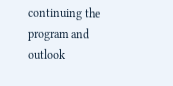continuing the program and outlook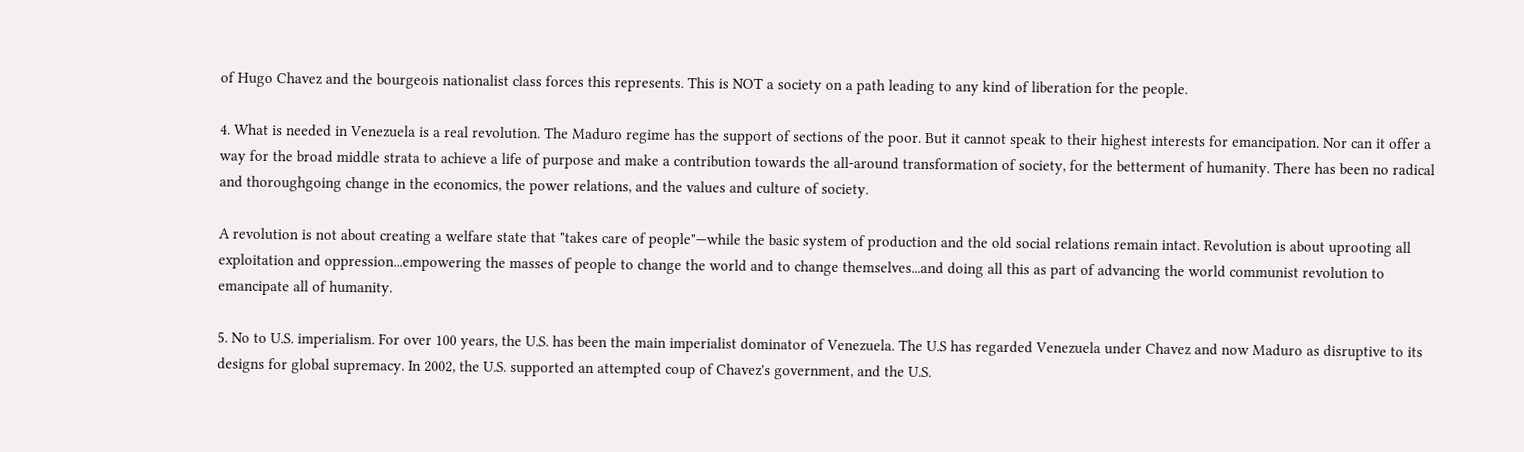of Hugo Chavez and the bourgeois nationalist class forces this represents. This is NOT a society on a path leading to any kind of liberation for the people.

4. What is needed in Venezuela is a real revolution. The Maduro regime has the support of sections of the poor. But it cannot speak to their highest interests for emancipation. Nor can it offer a way for the broad middle strata to achieve a life of purpose and make a contribution towards the all-around transformation of society, for the betterment of humanity. There has been no radical and thoroughgoing change in the economics, the power relations, and the values and culture of society.

A revolution is not about creating a welfare state that "takes care of people"—while the basic system of production and the old social relations remain intact. Revolution is about uprooting all exploitation and oppression...empowering the masses of people to change the world and to change themselves...and doing all this as part of advancing the world communist revolution to emancipate all of humanity.

5. No to U.S. imperialism. For over 100 years, the U.S. has been the main imperialist dominator of Venezuela. The U.S has regarded Venezuela under Chavez and now Maduro as disruptive to its designs for global supremacy. In 2002, the U.S. supported an attempted coup of Chavez's government, and the U.S.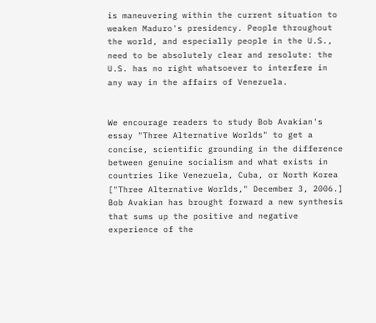is maneuvering within the current situation to weaken Maduro's presidency. People throughout the world, and especially people in the U.S., need to be absolutely clear and resolute: the U.S. has no right whatsoever to interfere in any way in the affairs of Venezuela.


We encourage readers to study Bob Avakian's essay "Three Alternative Worlds" to get a concise, scientific grounding in the difference between genuine socialism and what exists in countries like Venezuela, Cuba, or North Korea ["Three Alternative Worlds," December 3, 2006.] Bob Avakian has brought forward a new synthesis that sums up the positive and negative experience of the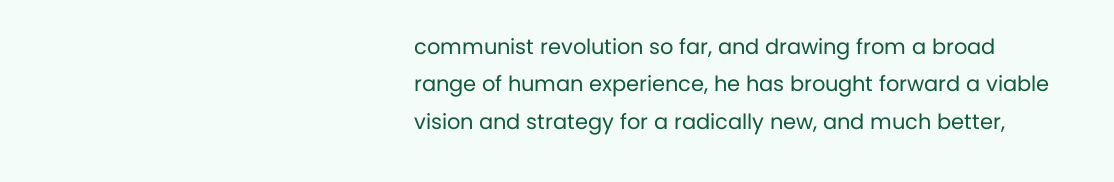communist revolution so far, and drawing from a broad range of human experience, he has brought forward a viable vision and strategy for a radically new, and much better,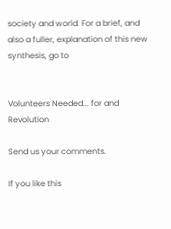society and world. For a brief, and also a fuller, explanation of this new synthesis, go to


Volunteers Needed... for and Revolution

Send us your comments.

If you like this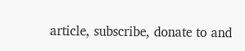article, subscribe, donate to and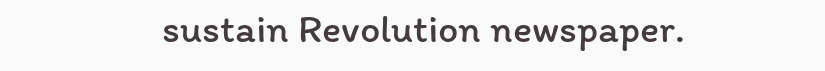sustain Revolution newspaper.